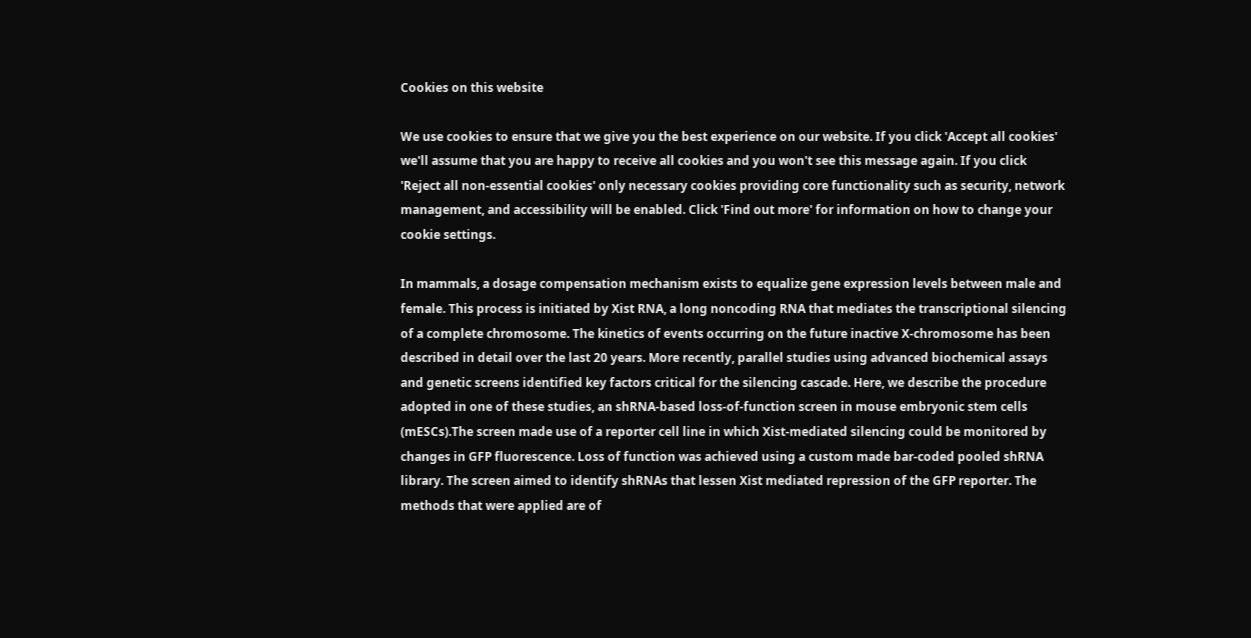Cookies on this website

We use cookies to ensure that we give you the best experience on our website. If you click 'Accept all cookies' we'll assume that you are happy to receive all cookies and you won't see this message again. If you click 'Reject all non-essential cookies' only necessary cookies providing core functionality such as security, network management, and accessibility will be enabled. Click 'Find out more' for information on how to change your cookie settings.

In mammals, a dosage compensation mechanism exists to equalize gene expression levels between male and female. This process is initiated by Xist RNA, a long noncoding RNA that mediates the transcriptional silencing of a complete chromosome. The kinetics of events occurring on the future inactive X-chromosome has been described in detail over the last 20 years. More recently, parallel studies using advanced biochemical assays and genetic screens identified key factors critical for the silencing cascade. Here, we describe the procedure adopted in one of these studies, an shRNA-based loss-of-function screen in mouse embryonic stem cells (mESCs).The screen made use of a reporter cell line in which Xist-mediated silencing could be monitored by changes in GFP fluorescence. Loss of function was achieved using a custom made bar-coded pooled shRNA library. The screen aimed to identify shRNAs that lessen Xist mediated repression of the GFP reporter. The methods that were applied are of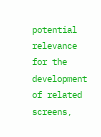potential relevance for the development of related screens,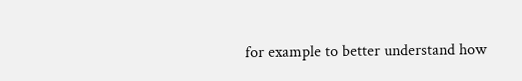for example to better understand how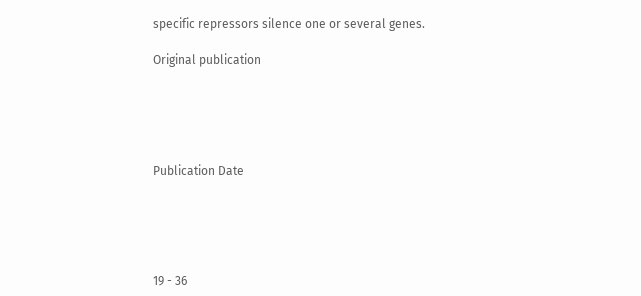specific repressors silence one or several genes.

Original publication





Publication Date





19 - 36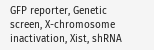GFP reporter, Genetic screen, X-chromosome inactivation, Xist, shRNA